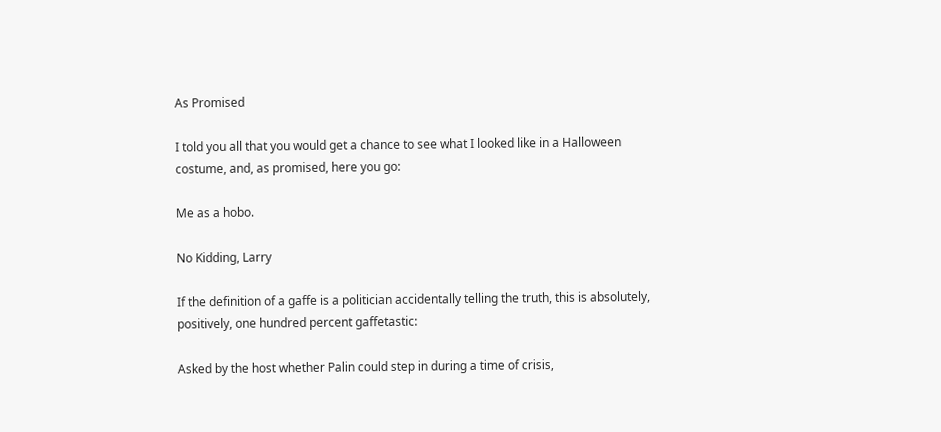As Promised

I told you all that you would get a chance to see what I looked like in a Halloween costume, and, as promised, here you go:

Me as a hobo.

No Kidding, Larry

If the definition of a gaffe is a politician accidentally telling the truth, this is absolutely, positively, one hundred percent gaffetastic:

Asked by the host whether Palin could step in during a time of crisis,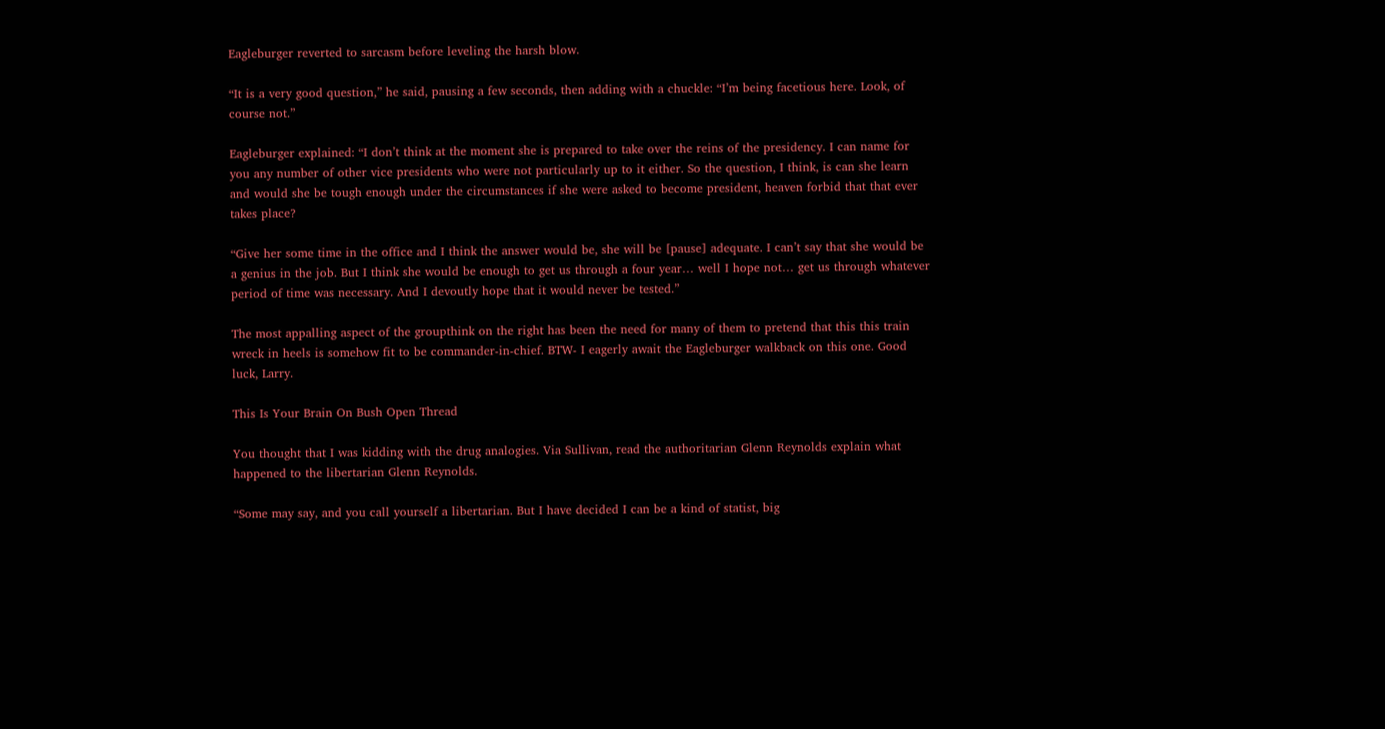Eagleburger reverted to sarcasm before leveling the harsh blow.

“It is a very good question,” he said, pausing a few seconds, then adding with a chuckle: “I’m being facetious here. Look, of course not.”

Eagleburger explained: “I don’t think at the moment she is prepared to take over the reins of the presidency. I can name for you any number of other vice presidents who were not particularly up to it either. So the question, I think, is can she learn and would she be tough enough under the circumstances if she were asked to become president, heaven forbid that that ever takes place?

“Give her some time in the office and I think the answer would be, she will be [pause] adequate. I can’t say that she would be a genius in the job. But I think she would be enough to get us through a four year… well I hope not… get us through whatever period of time was necessary. And I devoutly hope that it would never be tested.”

The most appalling aspect of the groupthink on the right has been the need for many of them to pretend that this this train wreck in heels is somehow fit to be commander-in-chief. BTW- I eagerly await the Eagleburger walkback on this one. Good luck, Larry.

This Is Your Brain On Bush Open Thread

You thought that I was kidding with the drug analogies. Via Sullivan, read the authoritarian Glenn Reynolds explain what happened to the libertarian Glenn Reynolds.

“Some may say, and you call yourself a libertarian. But I have decided I can be a kind of statist, big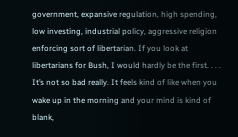government, expansive regulation, high spending, low investing, industrial policy, aggressive religion enforcing sort of libertarian. If you look at libertarians for Bush, I would hardly be the first. . . . It’s not so bad really. It feels kind of like when you wake up in the morning and your mind is kind of blank,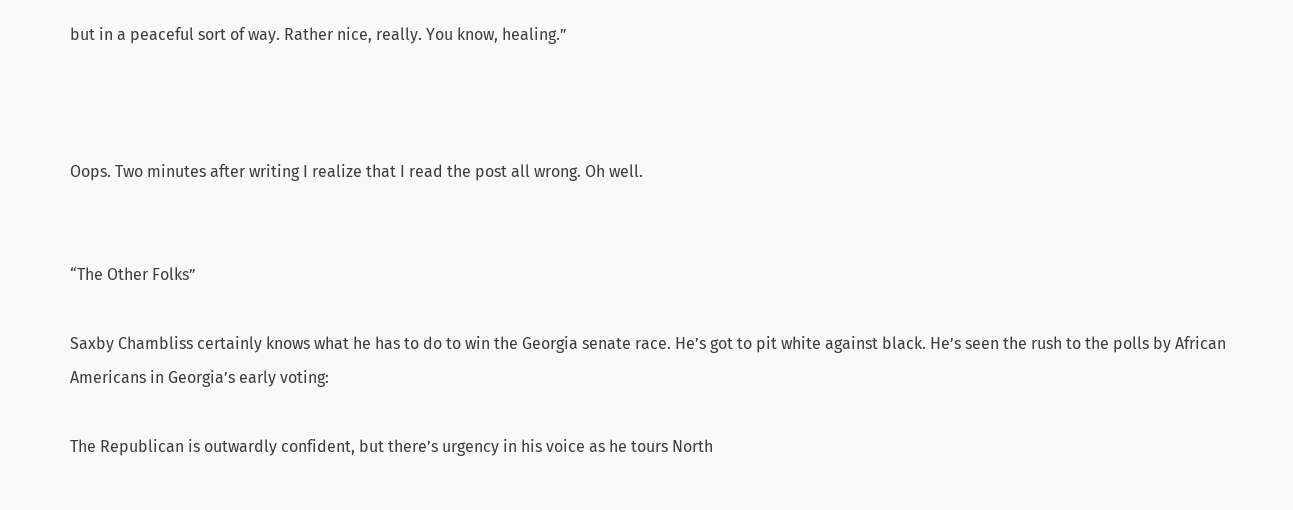but in a peaceful sort of way. Rather nice, really. You know, healing.”



Oops. Two minutes after writing I realize that I read the post all wrong. Oh well.


“The Other Folks”

Saxby Chambliss certainly knows what he has to do to win the Georgia senate race. He’s got to pit white against black. He’s seen the rush to the polls by African Americans in Georgia’s early voting:

The Republican is outwardly confident, but there’s urgency in his voice as he tours North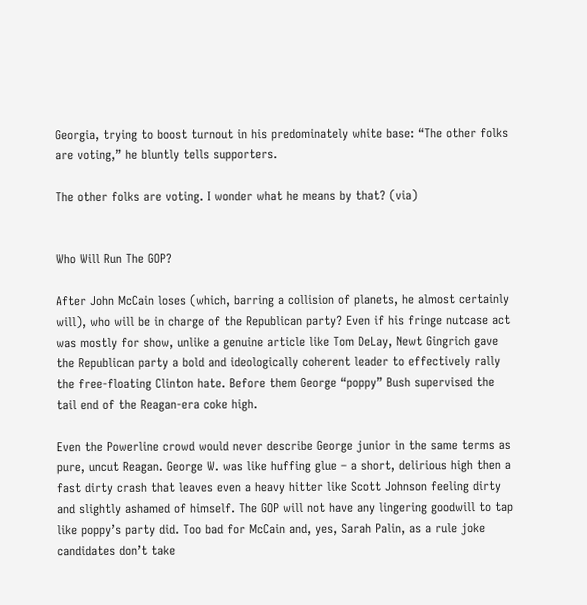Georgia, trying to boost turnout in his predominately white base: “The other folks are voting,” he bluntly tells supporters.

The other folks are voting. I wonder what he means by that? (via)


Who Will Run The GOP?

After John McCain loses (which, barring a collision of planets, he almost certainly will), who will be in charge of the Republican party? Even if his fringe nutcase act was mostly for show, unlike a genuine article like Tom DeLay, Newt Gingrich gave the Republican party a bold and ideologically coherent leader to effectively rally the free-floating Clinton hate. Before them George “poppy” Bush supervised the tail end of the Reagan-era coke high.

Even the Powerline crowd would never describe George junior in the same terms as pure, uncut Reagan. George W. was like huffing glue – a short, delirious high then a fast dirty crash that leaves even a heavy hitter like Scott Johnson feeling dirty and slightly ashamed of himself. The GOP will not have any lingering goodwill to tap like poppy’s party did. Too bad for McCain and, yes, Sarah Palin, as a rule joke candidates don’t take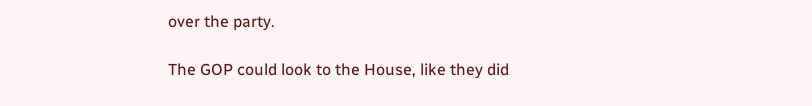over the party.

The GOP could look to the House, like they did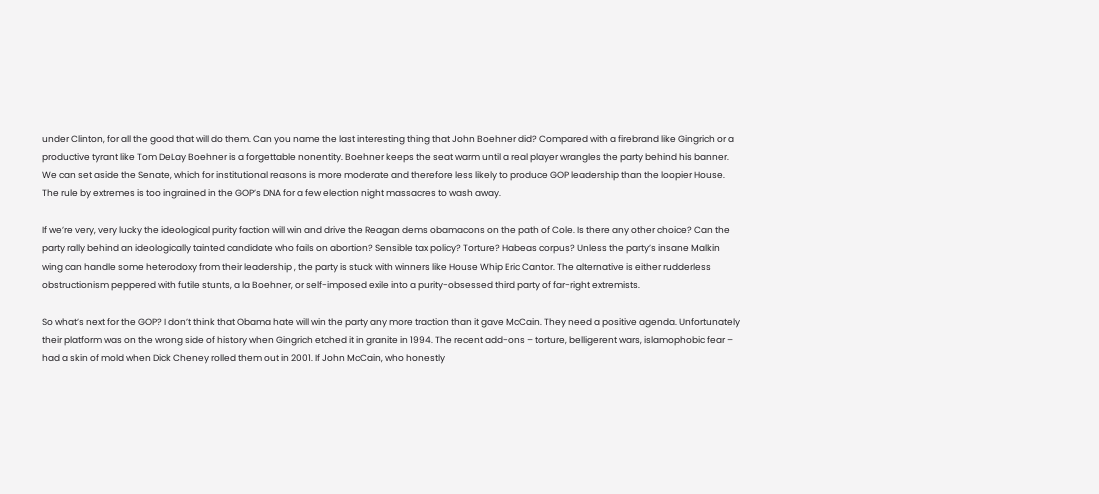under Clinton, for all the good that will do them. Can you name the last interesting thing that John Boehner did? Compared with a firebrand like Gingrich or a productive tyrant like Tom DeLay Boehner is a forgettable nonentity. Boehner keeps the seat warm until a real player wrangles the party behind his banner. We can set aside the Senate, which for institutional reasons is more moderate and therefore less likely to produce GOP leadership than the loopier House. The rule by extremes is too ingrained in the GOP’s DNA for a few election night massacres to wash away.

If we’re very, very lucky the ideological purity faction will win and drive the Reagan dems obamacons on the path of Cole. Is there any other choice? Can the party rally behind an ideologically tainted candidate who fails on abortion? Sensible tax policy? Torture? Habeas corpus? Unless the party’s insane Malkin wing can handle some heterodoxy from their leadership , the party is stuck with winners like House Whip Eric Cantor. The alternative is either rudderless obstructionism peppered with futile stunts, a la Boehner, or self-imposed exile into a purity-obsessed third party of far-right extremists.

So what’s next for the GOP? I don’t think that Obama hate will win the party any more traction than it gave McCain. They need a positive agenda. Unfortunately their platform was on the wrong side of history when Gingrich etched it in granite in 1994. The recent add-ons – torture, belligerent wars, islamophobic fear – had a skin of mold when Dick Cheney rolled them out in 2001. If John McCain, who honestly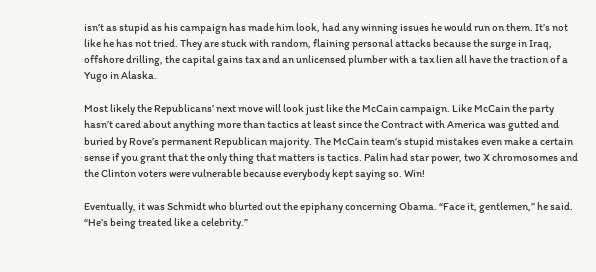isn’t as stupid as his campaign has made him look, had any winning issues he would run on them. It’s not like he has not tried. They are stuck with random, flaining personal attacks because the surge in Iraq, offshore drilling, the capital gains tax and an unlicensed plumber with a tax lien all have the traction of a Yugo in Alaska.

Most likely the Republicans’ next move will look just like the McCain campaign. Like McCain the party hasn’t cared about anything more than tactics at least since the Contract with America was gutted and buried by Rove’s permanent Republican majority. The McCain team’s stupid mistakes even make a certain sense if you grant that the only thing that matters is tactics. Palin had star power, two X chromosomes and the Clinton voters were vulnerable because everybody kept saying so. Win!

Eventually, it was Schmidt who blurted out the epiphany concerning Obama. “Face it, gentlemen,” he said. “He’s being treated like a celebrity.”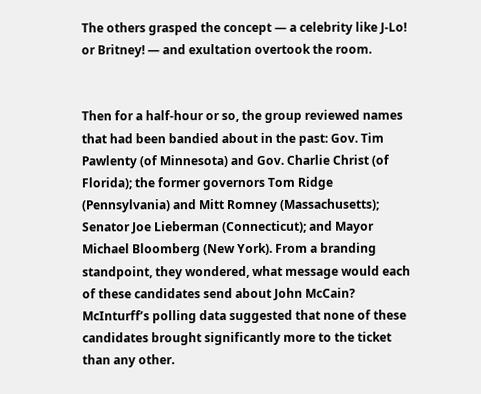The others grasped the concept — a celebrity like J-Lo! or Britney! — and exultation overtook the room.


Then for a half-hour or so, the group reviewed names that had been bandied about in the past: Gov. Tim Pawlenty (of Minnesota) and Gov. Charlie Christ (of Florida); the former governors Tom Ridge (Pennsylvania) and Mitt Romney (Massachusetts); Senator Joe Lieberman (Connecticut); and Mayor Michael Bloomberg (New York). From a branding standpoint, they wondered, what message would each of these candidates send about John McCain? McInturff’s polling data suggested that none of these candidates brought significantly more to the ticket than any other.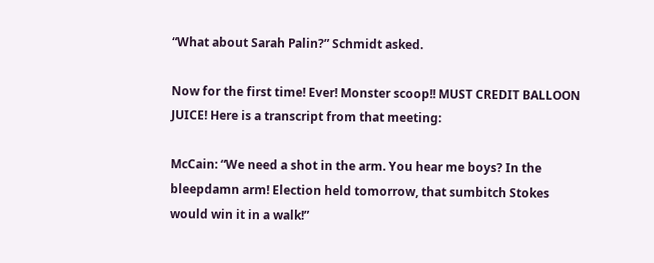“What about Sarah Palin?” Schmidt asked.

Now for the first time! Ever! Monster scoop!! MUST CREDIT BALLOON JUICE! Here is a transcript from that meeting:

McCain: “We need a shot in the arm. You hear me boys? In the bleepdamn arm! Election held tomorrow, that sumbitch Stokes would win it in a walk!”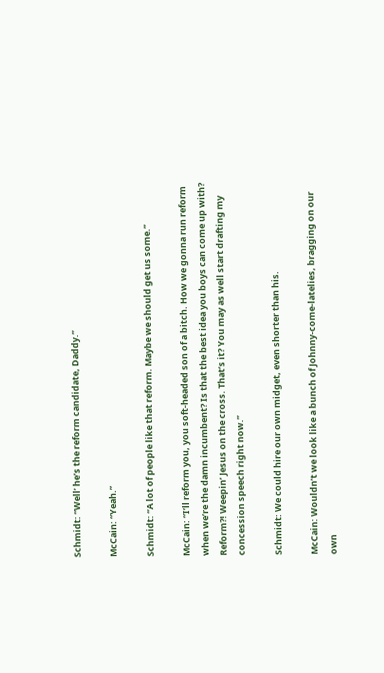Schmidt: “Well’ he’s the reform candidate, Daddy.”

McCain: “Yeah.”

Schmidt: “A lot of people like that reform. Maybe we should get us some.”

McCain: “I’ll reform you, you soft-headed son of a bitch. How we gonna run reform when we’re the damn incumbent? Is that the best idea you boys can come up with? Reform?! Weepin’ Jesus on the cross. That’s it? You may as well start drafting my concession speech right now.”

Schmidt: We could hire our own midget, even shorter than his.

McCain: Wouldn’t we look like a bunch of Johnny-come-latelies, bragging on our own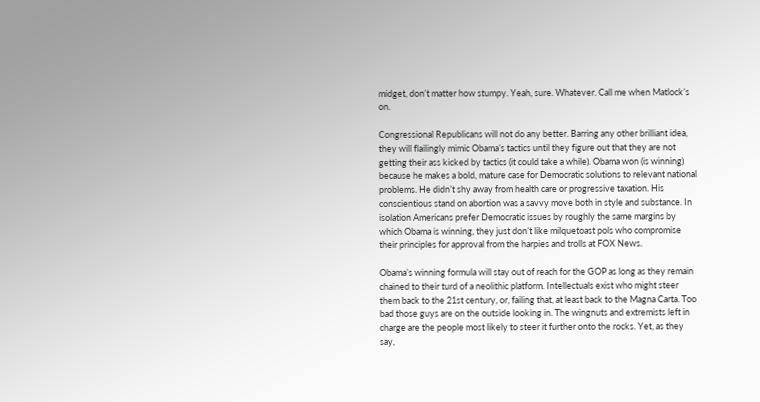midget, don’t matter how stumpy. Yeah, sure. Whatever. Call me when Matlock’s on.

Congressional Republicans will not do any better. Barring any other brilliant idea, they will flailingly mimic Obama’s tactics until they figure out that they are not getting their ass kicked by tactics (it could take a while). Obama won (is winning) because he makes a bold, mature case for Democratic solutions to relevant national problems. He didn’t shy away from health care or progressive taxation. His conscientious stand on abortion was a savvy move both in style and substance. In isolation Americans prefer Democratic issues by roughly the same margins by which Obama is winning, they just don’t like milquetoast pols who compromise their principles for approval from the harpies and trolls at FOX News.

Obama’s winning formula will stay out of reach for the GOP as long as they remain chained to their turd of a neolithic platform. Intellectuals exist who might steer them back to the 21st century, or, failing that, at least back to the Magna Carta. Too bad those guys are on the outside looking in. The wingnuts and extremists left in charge are the people most likely to steer it further onto the rocks. Yet, as they say,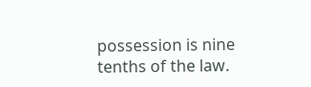possession is nine tenths of the law.